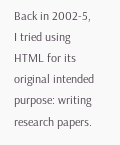Back in 2002-5, I tried using HTML for its original intended purpose: writing research papers.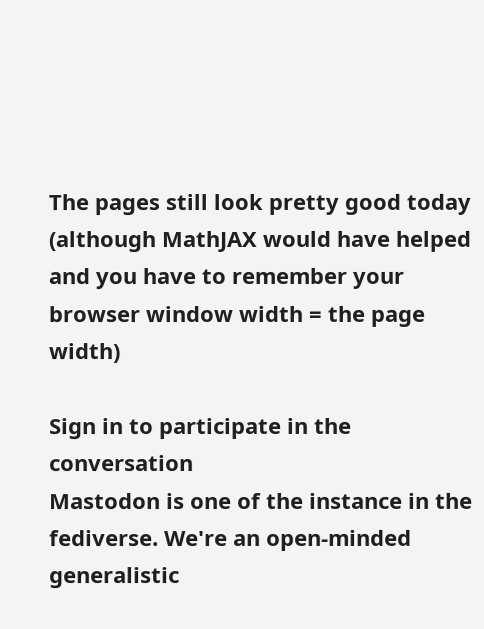The pages still look pretty good today (although MathJAX would have helped and you have to remember your browser window width = the page width)

Sign in to participate in the conversation
Mastodon is one of the instance in the fediverse. We're an open-minded generalistic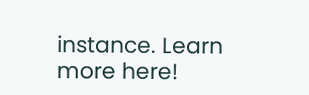instance. Learn more here!